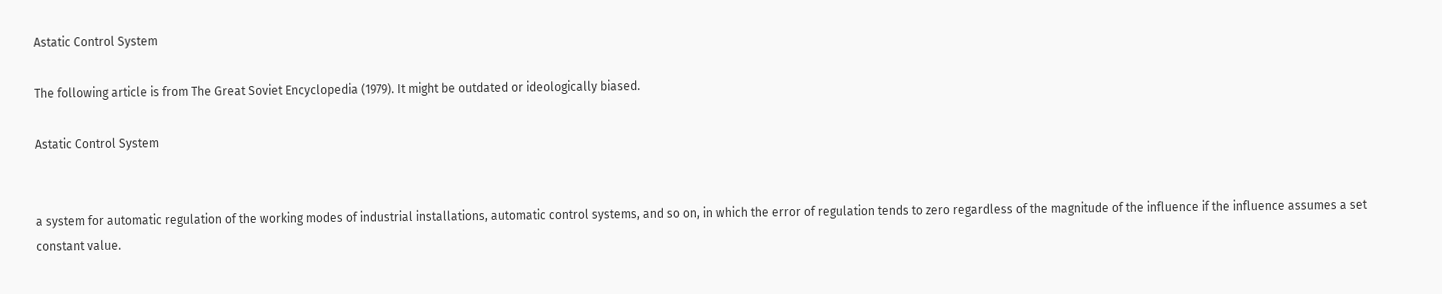Astatic Control System

The following article is from The Great Soviet Encyclopedia (1979). It might be outdated or ideologically biased.

Astatic Control System


a system for automatic regulation of the working modes of industrial installations, automatic control systems, and so on, in which the error of regulation tends to zero regardless of the magnitude of the influence if the influence assumes a set constant value.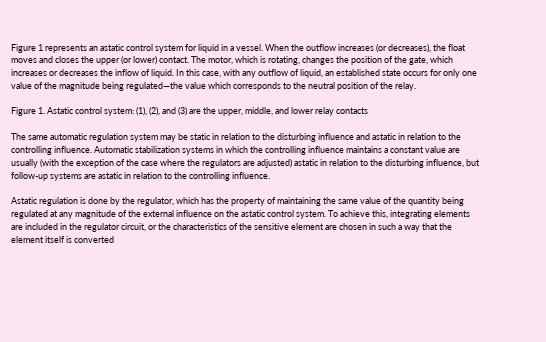Figure 1 represents an astatic control system for liquid in a vessel. When the outflow increases (or decreases), the float moves and closes the upper (or lower) contact. The motor, which is rotating, changes the position of the gate, which increases or decreases the inflow of liquid. In this case, with any outflow of liquid, an established state occurs for only one value of the magnitude being regulated—the value which corresponds to the neutral position of the relay.

Figure 1. Astatic control system: (1), (2), and (3) are the upper, middle, and lower relay contacts

The same automatic regulation system may be static in relation to the disturbing influence and astatic in relation to the controlling influence. Automatic stabilization systems in which the controlling influence maintains a constant value are usually (with the exception of the case where the regulators are adjusted) astatic in relation to the disturbing influence, but follow-up systems are astatic in relation to the controlling influence.

Astatic regulation is done by the regulator, which has the property of maintaining the same value of the quantity being regulated at any magnitude of the external influence on the astatic control system. To achieve this, integrating elements are included in the regulator circuit, or the characteristics of the sensitive element are chosen in such a way that the element itself is converted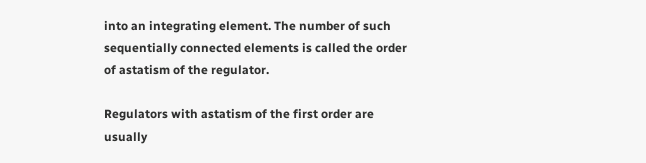into an integrating element. The number of such sequentially connected elements is called the order of astatism of the regulator.

Regulators with astatism of the first order are usually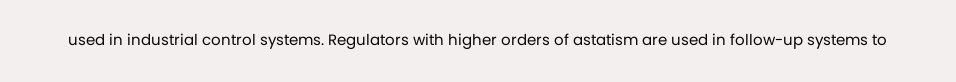used in industrial control systems. Regulators with higher orders of astatism are used in follow-up systems to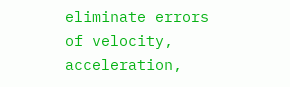eliminate errors of velocity, acceleration,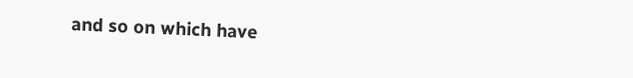and so on which have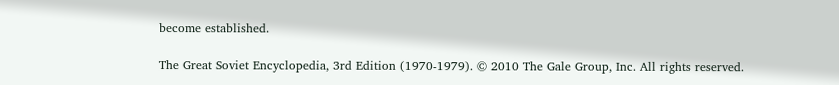become established.

The Great Soviet Encyclopedia, 3rd Edition (1970-1979). © 2010 The Gale Group, Inc. All rights reserved.